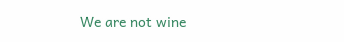We are not wine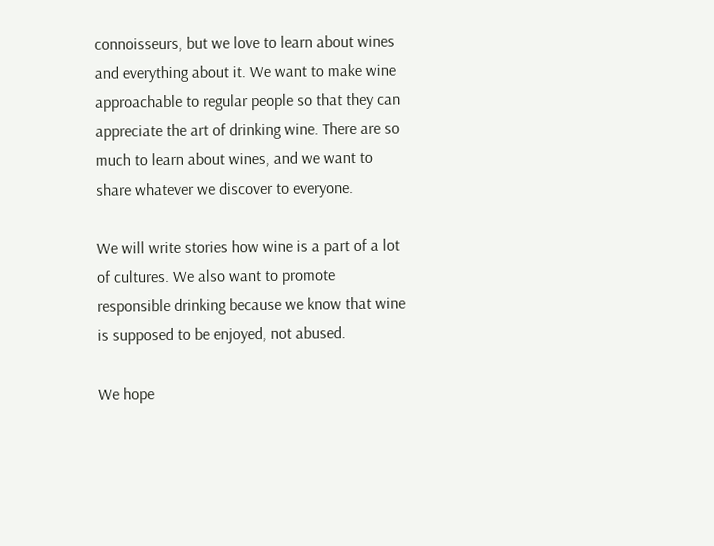connoisseurs, but we love to learn about wines and everything about it. We want to make wine approachable to regular people so that they can appreciate the art of drinking wine. There are so much to learn about wines, and we want to share whatever we discover to everyone.

We will write stories how wine is a part of a lot of cultures. We also want to promote responsible drinking because we know that wine is supposed to be enjoyed, not abused.

We hope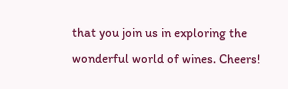that you join us in exploring the wonderful world of wines. Cheers!